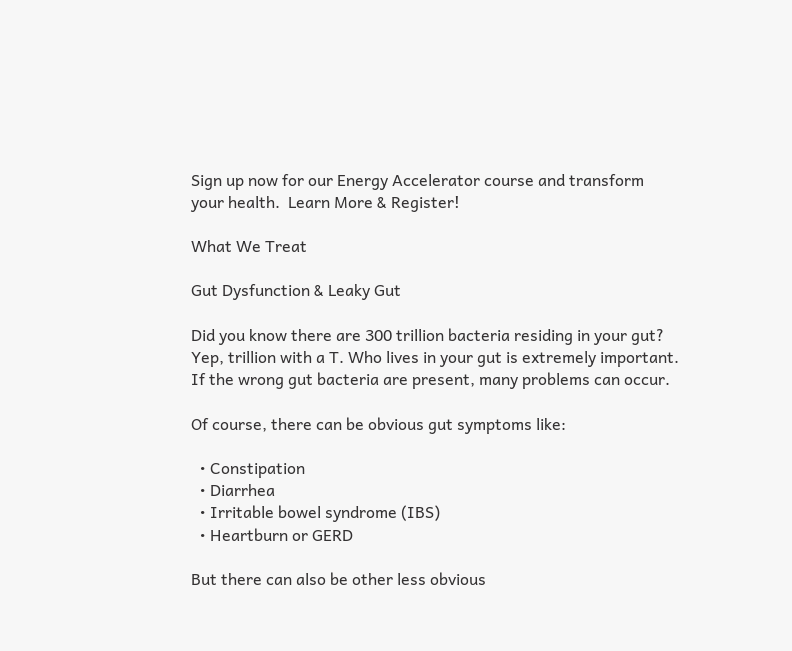Sign up now for our Energy Accelerator course and transform your health.  Learn More & Register!

What We Treat

Gut Dysfunction & Leaky Gut

Did you know there are 300 trillion bacteria residing in your gut? Yep, trillion with a T. Who lives in your gut is extremely important. If the wrong gut bacteria are present, many problems can occur.

Of course, there can be obvious gut symptoms like:

  • Constipation
  • Diarrhea
  • Irritable bowel syndrome (IBS)
  • Heartburn or GERD

But there can also be other less obvious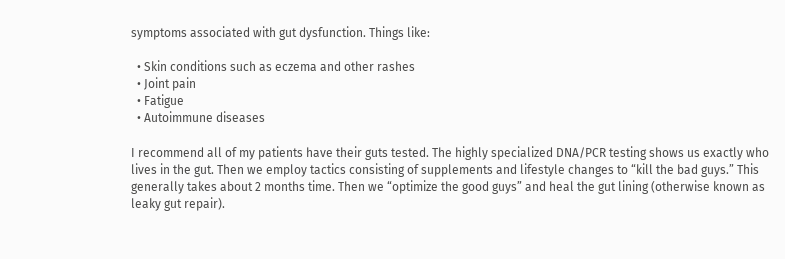symptoms associated with gut dysfunction. Things like:

  • Skin conditions such as eczema and other rashes
  • Joint pain
  • Fatigue
  • Autoimmune diseases

I recommend all of my patients have their guts tested. The highly specialized DNA/PCR testing shows us exactly who lives in the gut. Then we employ tactics consisting of supplements and lifestyle changes to “kill the bad guys.” This generally takes about 2 months time. Then we “optimize the good guys” and heal the gut lining (otherwise known as leaky gut repair).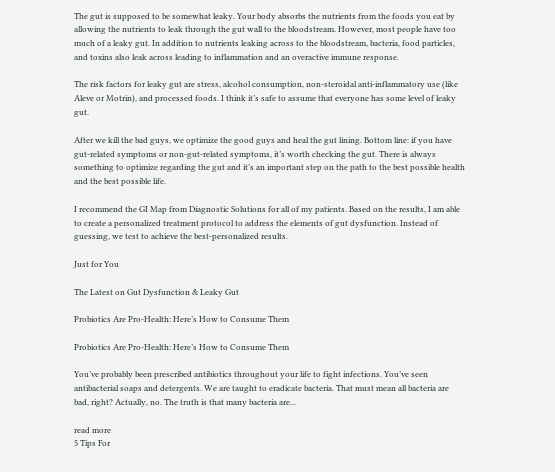The gut is supposed to be somewhat leaky. Your body absorbs the nutrients from the foods you eat by allowing the nutrients to leak through the gut wall to the bloodstream. However, most people have too much of a leaky gut. In addition to nutrients leaking across to the bloodstream, bacteria, food particles, and toxins also leak across leading to inflammation and an overactive immune response.

The risk factors for leaky gut are stress, alcohol consumption, non-steroidal anti-inflammatory use (like Aleve or Motrin), and processed foods. I think it’s safe to assume that everyone has some level of leaky gut.

After we kill the bad guys, we optimize the good guys and heal the gut lining. Bottom line: if you have gut-related symptoms or non-gut-related symptoms, it’s worth checking the gut. There is always something to optimize regarding the gut and it’s an important step on the path to the best possible health and the best possible life.

I recommend the GI Map from Diagnostic Solutions for all of my patients. Based on the results, I am able to create a personalized treatment protocol to address the elements of gut dysfunction. Instead of guessing, we test to achieve the best-personalized results.

Just for You

The Latest on Gut Dysfunction & Leaky Gut

Probiotics Are Pro-Health: Here’s How to Consume Them

Probiotics Are Pro-Health: Here’s How to Consume Them

You’ve probably been prescribed antibiotics throughout your life to fight infections. You’ve seen antibacterial soaps and detergents. We are taught to eradicate bacteria. That must mean all bacteria are bad, right? Actually, no. The truth is that many bacteria are...

read more
5 Tips For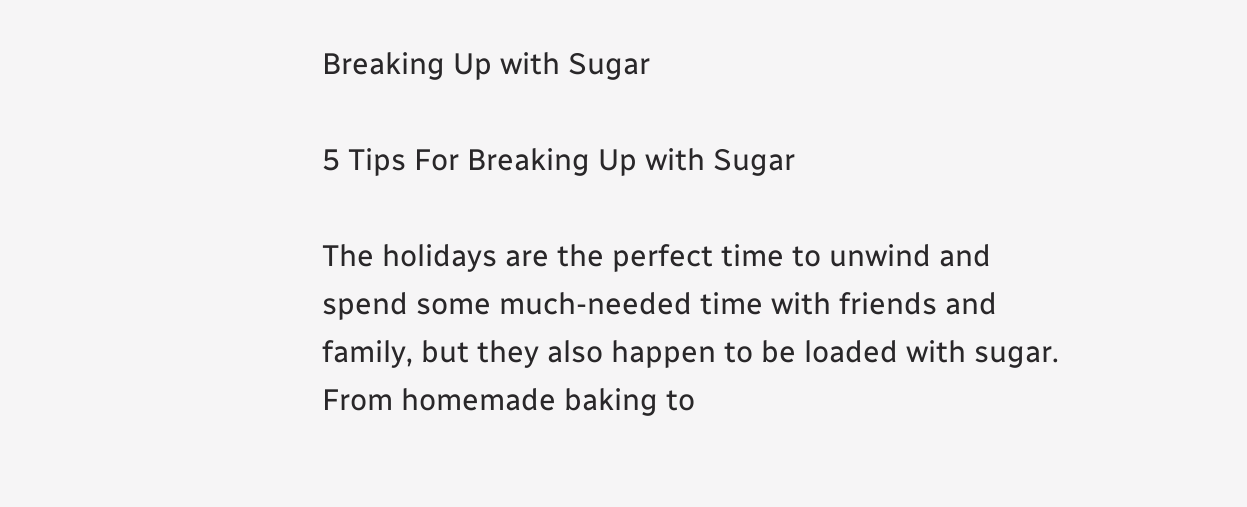Breaking Up with Sugar

5 Tips For Breaking Up with Sugar

The holidays are the perfect time to unwind and spend some much-needed time with friends and family, but they also happen to be loaded with sugar. From homemade baking to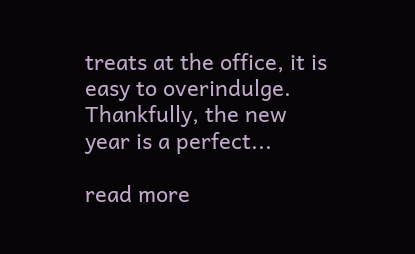treats at the office, it is easy to overindulge. Thankfully, the new year is a perfect...

read more